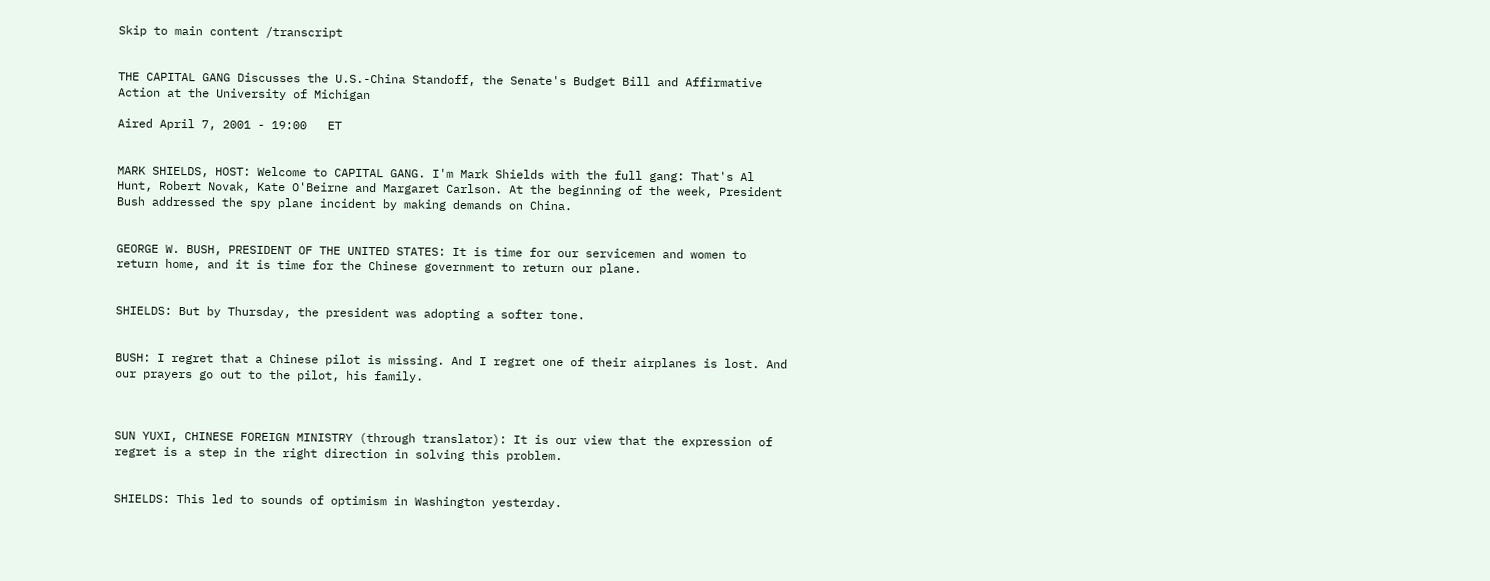Skip to main content /transcript


THE CAPITAL GANG Discusses the U.S.-China Standoff, the Senate's Budget Bill and Affirmative Action at the University of Michigan

Aired April 7, 2001 - 19:00   ET


MARK SHIELDS, HOST: Welcome to CAPITAL GANG. I'm Mark Shields with the full gang: That's Al Hunt, Robert Novak, Kate O'Beirne and Margaret Carlson. At the beginning of the week, President Bush addressed the spy plane incident by making demands on China.


GEORGE W. BUSH, PRESIDENT OF THE UNITED STATES: It is time for our servicemen and women to return home, and it is time for the Chinese government to return our plane.


SHIELDS: But by Thursday, the president was adopting a softer tone.


BUSH: I regret that a Chinese pilot is missing. And I regret one of their airplanes is lost. And our prayers go out to the pilot, his family.



SUN YUXI, CHINESE FOREIGN MINISTRY (through translator): It is our view that the expression of regret is a step in the right direction in solving this problem.


SHIELDS: This led to sounds of optimism in Washington yesterday.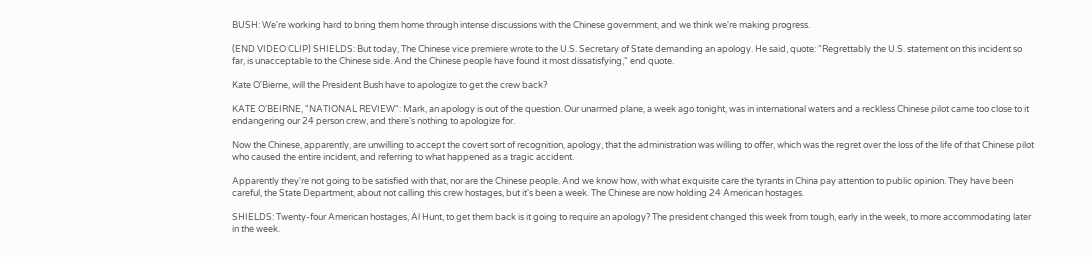BUSH: We're working hard to bring them home through intense discussions with the Chinese government, and we think we're making progress.

(END VIDEO CLIP) SHIELDS: But today, The Chinese vice premiere wrote to the U.S. Secretary of State demanding an apology. He said, quote: "Regrettably the U.S. statement on this incident so far, is unacceptable to the Chinese side. And the Chinese people have found it most dissatisfying," end quote.

Kate O'Bierne, will the President Bush have to apologize to get the crew back?

KATE O'BEIRNE, "NATIONAL REVIEW": Mark, an apology is out of the question. Our unarmed plane, a week ago tonight, was in international waters and a reckless Chinese pilot came too close to it endangering our 24 person crew, and there's nothing to apologize for.

Now the Chinese, apparently, are unwilling to accept the covert sort of recognition, apology, that the administration was willing to offer, which was the regret over the loss of the life of that Chinese pilot who caused the entire incident, and referring to what happened as a tragic accident.

Apparently they're not going to be satisfied with that, nor are the Chinese people. And we know how, with what exquisite care the tyrants in China pay attention to public opinion. They have been careful, the State Department, about not calling this crew hostages, but it's been a week. The Chinese are now holding 24 American hostages.

SHIELDS: Twenty-four American hostages, Al Hunt, to get them back is it going to require an apology? The president changed this week from tough, early in the week, to more accommodating later in the week.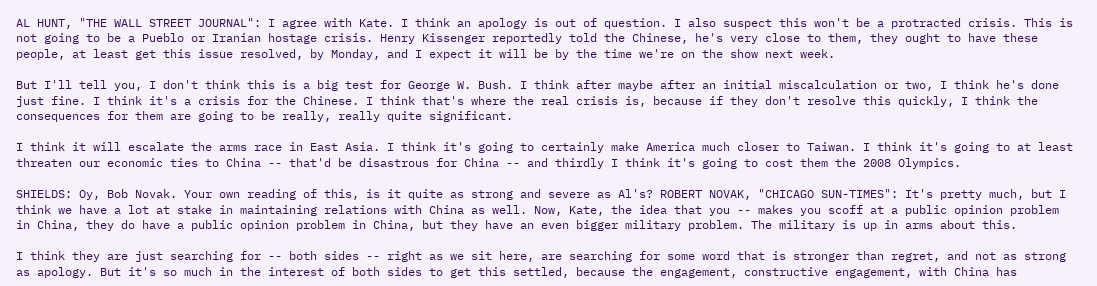AL HUNT, "THE WALL STREET JOURNAL": I agree with Kate. I think an apology is out of question. I also suspect this won't be a protracted crisis. This is not going to be a Pueblo or Iranian hostage crisis. Henry Kissenger reportedly told the Chinese, he's very close to them, they ought to have these people, at least get this issue resolved, by Monday, and I expect it will be by the time we're on the show next week.

But I'll tell you, I don't think this is a big test for George W. Bush. I think after maybe after an initial miscalculation or two, I think he's done just fine. I think it's a crisis for the Chinese. I think that's where the real crisis is, because if they don't resolve this quickly, I think the consequences for them are going to be really, really quite significant.

I think it will escalate the arms race in East Asia. I think it's going to certainly make America much closer to Taiwan. I think it's going to at least threaten our economic ties to China -- that'd be disastrous for China -- and thirdly I think it's going to cost them the 2008 Olympics.

SHIELDS: Oy, Bob Novak. Your own reading of this, is it quite as strong and severe as Al's? ROBERT NOVAK, "CHICAGO SUN-TIMES": It's pretty much, but I think we have a lot at stake in maintaining relations with China as well. Now, Kate, the idea that you -- makes you scoff at a public opinion problem in China, they do have a public opinion problem in China, but they have an even bigger military problem. The military is up in arms about this.

I think they are just searching for -- both sides -- right as we sit here, are searching for some word that is stronger than regret, and not as strong as apology. But it's so much in the interest of both sides to get this settled, because the engagement, constructive engagement, with China has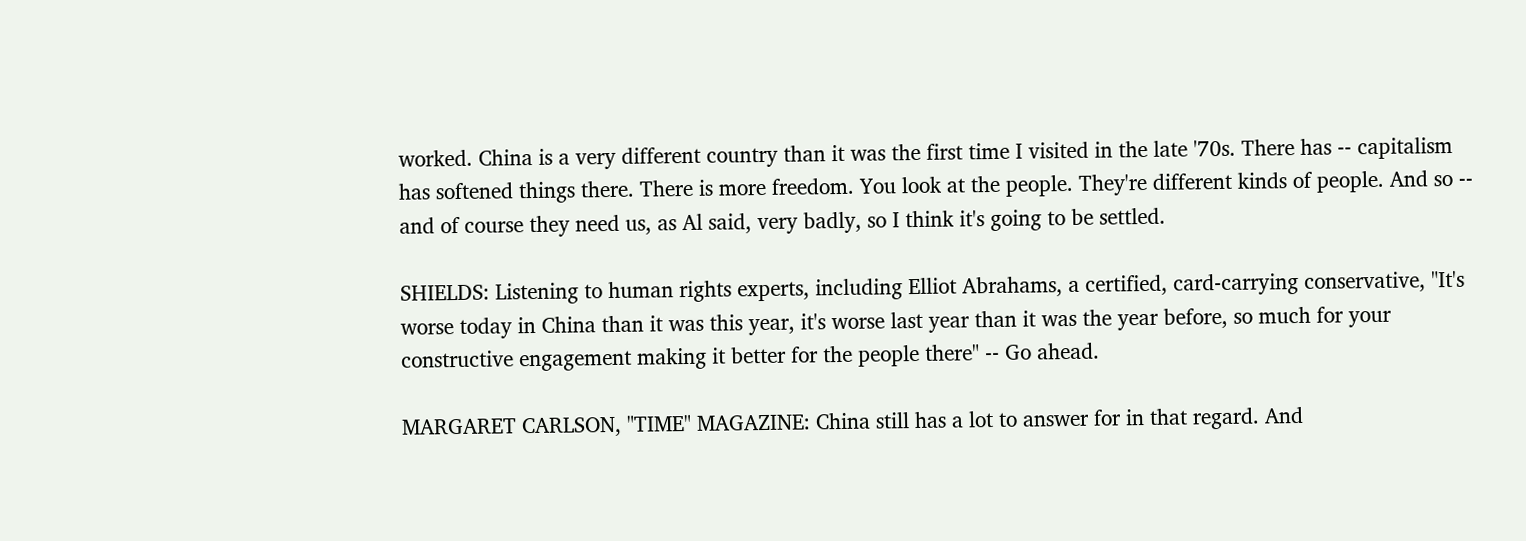worked. China is a very different country than it was the first time I visited in the late '70s. There has -- capitalism has softened things there. There is more freedom. You look at the people. They're different kinds of people. And so -- and of course they need us, as Al said, very badly, so I think it's going to be settled.

SHIELDS: Listening to human rights experts, including Elliot Abrahams, a certified, card-carrying conservative, "It's worse today in China than it was this year, it's worse last year than it was the year before, so much for your constructive engagement making it better for the people there" -- Go ahead.

MARGARET CARLSON, "TIME" MAGAZINE: China still has a lot to answer for in that regard. And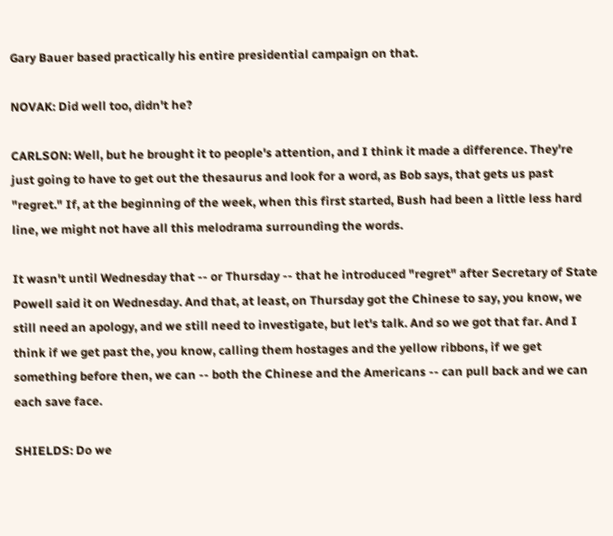Gary Bauer based practically his entire presidential campaign on that.

NOVAK: Did well too, didn't he?

CARLSON: Well, but he brought it to people's attention, and I think it made a difference. They're just going to have to get out the thesaurus and look for a word, as Bob says, that gets us past "regret." If, at the beginning of the week, when this first started, Bush had been a little less hard line, we might not have all this melodrama surrounding the words.

It wasn't until Wednesday that -- or Thursday -- that he introduced "regret" after Secretary of State Powell said it on Wednesday. And that, at least, on Thursday got the Chinese to say, you know, we still need an apology, and we still need to investigate, but let's talk. And so we got that far. And I think if we get past the, you know, calling them hostages and the yellow ribbons, if we get something before then, we can -- both the Chinese and the Americans -- can pull back and we can each save face.

SHIELDS: Do we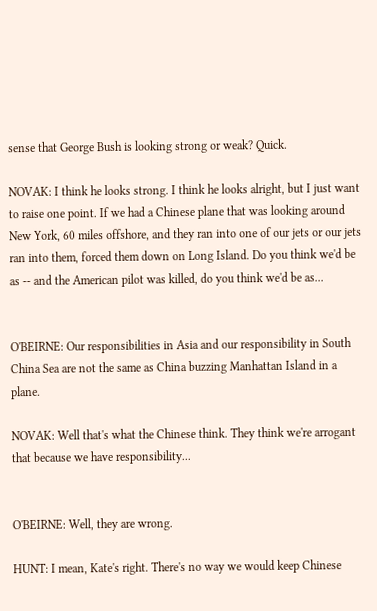sense that George Bush is looking strong or weak? Quick.

NOVAK: I think he looks strong. I think he looks alright, but I just want to raise one point. If we had a Chinese plane that was looking around New York, 60 miles offshore, and they ran into one of our jets or our jets ran into them, forced them down on Long Island. Do you think we'd be as -- and the American pilot was killed, do you think we'd be as...


O'BEIRNE: Our responsibilities in Asia and our responsibility in South China Sea are not the same as China buzzing Manhattan Island in a plane.

NOVAK: Well that's what the Chinese think. They think we're arrogant that because we have responsibility...


O'BEIRNE: Well, they are wrong.

HUNT: I mean, Kate's right. There's no way we would keep Chinese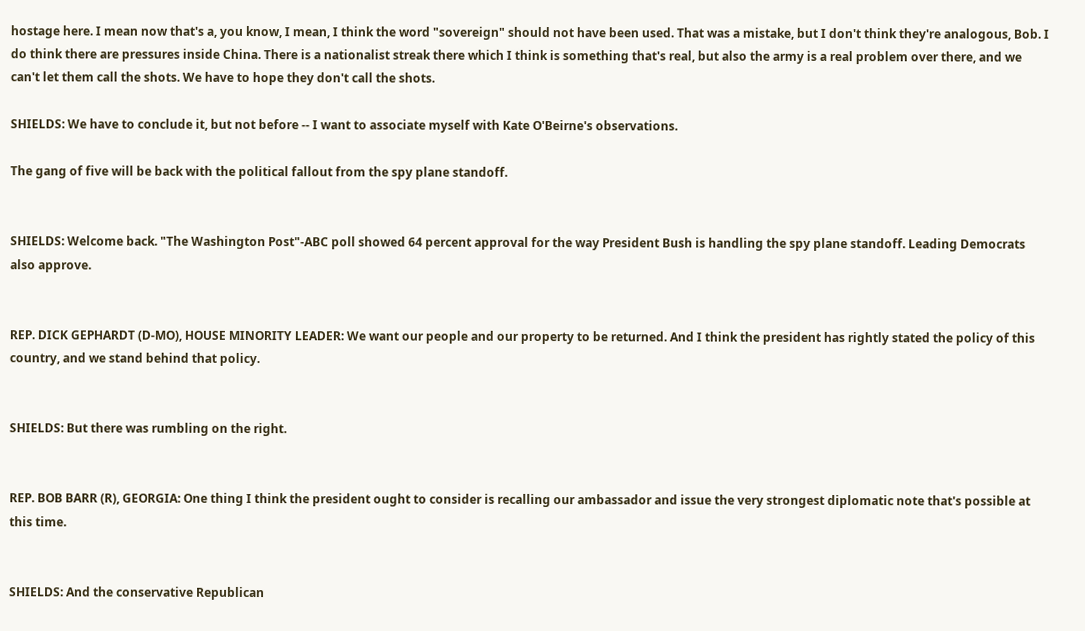hostage here. I mean now that's a, you know, I mean, I think the word "sovereign" should not have been used. That was a mistake, but I don't think they're analogous, Bob. I do think there are pressures inside China. There is a nationalist streak there which I think is something that's real, but also the army is a real problem over there, and we can't let them call the shots. We have to hope they don't call the shots.

SHIELDS: We have to conclude it, but not before -- I want to associate myself with Kate O'Beirne's observations.

The gang of five will be back with the political fallout from the spy plane standoff.


SHIELDS: Welcome back. "The Washington Post"-ABC poll showed 64 percent approval for the way President Bush is handling the spy plane standoff. Leading Democrats also approve.


REP. DICK GEPHARDT (D-MO), HOUSE MINORITY LEADER: We want our people and our property to be returned. And I think the president has rightly stated the policy of this country, and we stand behind that policy.


SHIELDS: But there was rumbling on the right.


REP. BOB BARR (R), GEORGIA: One thing I think the president ought to consider is recalling our ambassador and issue the very strongest diplomatic note that's possible at this time.


SHIELDS: And the conservative Republican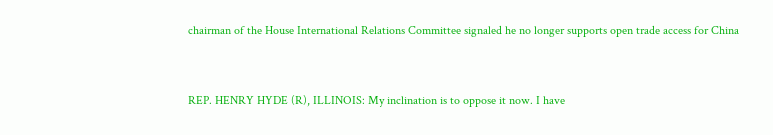chairman of the House International Relations Committee signaled he no longer supports open trade access for China


REP. HENRY HYDE (R), ILLINOIS: My inclination is to oppose it now. I have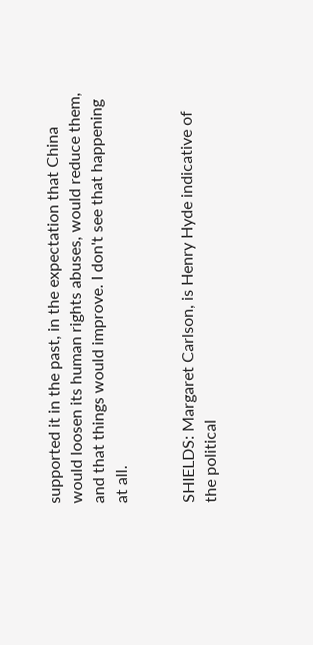supported it in the past, in the expectation that China would loosen its human rights abuses, would reduce them, and that things would improve. I don't see that happening at all.


SHIELDS: Margaret Carlson, is Henry Hyde indicative of the political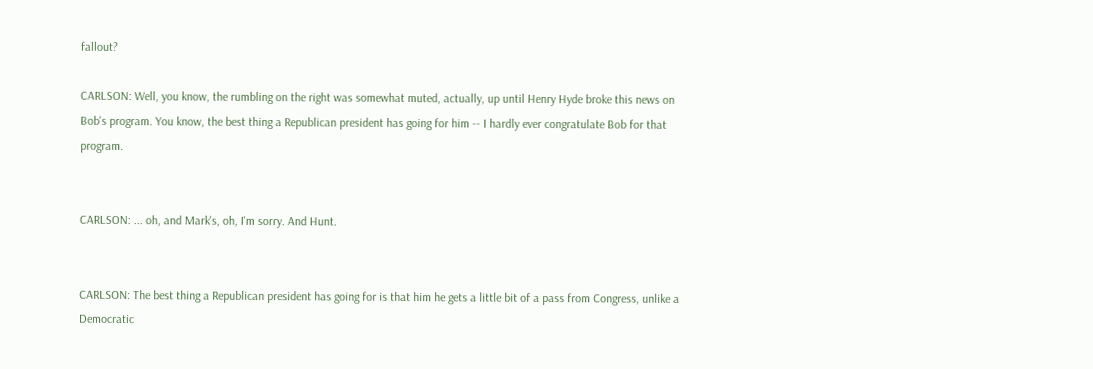fallout?

CARLSON: Well, you know, the rumbling on the right was somewhat muted, actually, up until Henry Hyde broke this news on Bob's program. You know, the best thing a Republican president has going for him -- I hardly ever congratulate Bob for that program.


CARLSON: ... oh, and Mark's, oh, I'm sorry. And Hunt.


CARLSON: The best thing a Republican president has going for is that him he gets a little bit of a pass from Congress, unlike a Democratic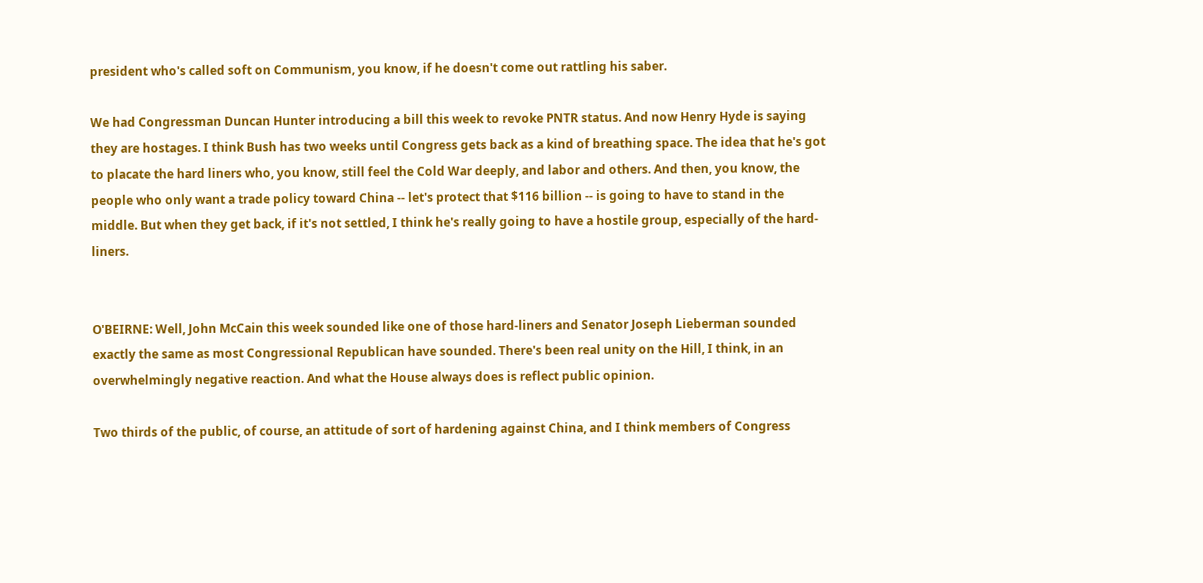president who's called soft on Communism, you know, if he doesn't come out rattling his saber.

We had Congressman Duncan Hunter introducing a bill this week to revoke PNTR status. And now Henry Hyde is saying they are hostages. I think Bush has two weeks until Congress gets back as a kind of breathing space. The idea that he's got to placate the hard liners who, you know, still feel the Cold War deeply, and labor and others. And then, you know, the people who only want a trade policy toward China -- let's protect that $116 billion -- is going to have to stand in the middle. But when they get back, if it's not settled, I think he's really going to have a hostile group, especially of the hard- liners.


O'BEIRNE: Well, John McCain this week sounded like one of those hard-liners and Senator Joseph Lieberman sounded exactly the same as most Congressional Republican have sounded. There's been real unity on the Hill, I think, in an overwhelmingly negative reaction. And what the House always does is reflect public opinion.

Two thirds of the public, of course, an attitude of sort of hardening against China, and I think members of Congress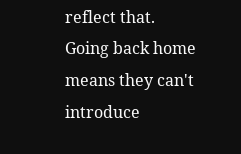reflect that. Going back home means they can't introduce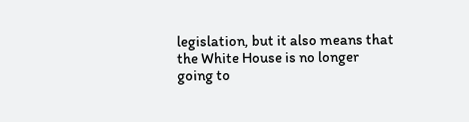legislation, but it also means that the White House is no longer going to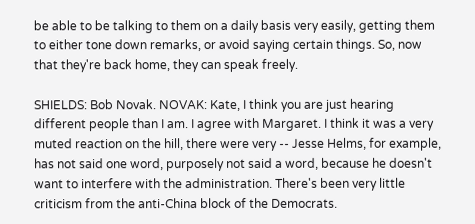be able to be talking to them on a daily basis very easily, getting them to either tone down remarks, or avoid saying certain things. So, now that they're back home, they can speak freely.

SHIELDS: Bob Novak. NOVAK: Kate, I think you are just hearing different people than I am. I agree with Margaret. I think it was a very muted reaction on the hill, there were very -- Jesse Helms, for example, has not said one word, purposely not said a word, because he doesn't want to interfere with the administration. There's been very little criticism from the anti-China block of the Democrats.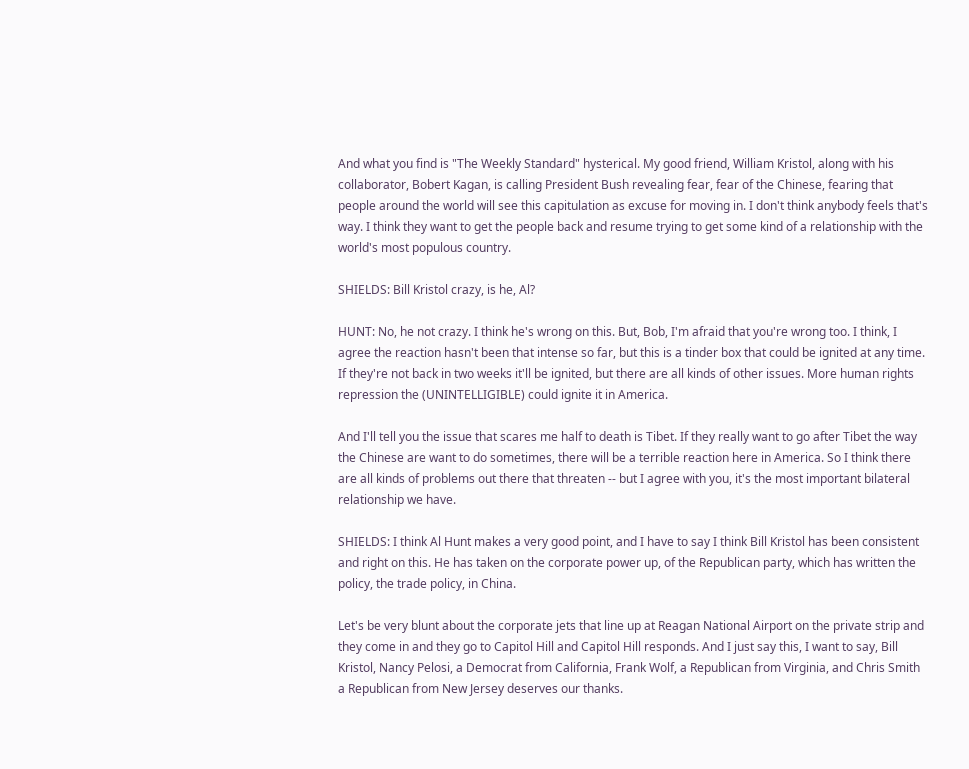And what you find is "The Weekly Standard" hysterical. My good friend, William Kristol, along with his collaborator, Bobert Kagan, is calling President Bush revealing fear, fear of the Chinese, fearing that people around the world will see this capitulation as excuse for moving in. I don't think anybody feels that's way. I think they want to get the people back and resume trying to get some kind of a relationship with the world's most populous country.

SHIELDS: Bill Kristol crazy, is he, Al?

HUNT: No, he not crazy. I think he's wrong on this. But, Bob, I'm afraid that you're wrong too. I think, I agree the reaction hasn't been that intense so far, but this is a tinder box that could be ignited at any time. If they're not back in two weeks it'll be ignited, but there are all kinds of other issues. More human rights repression the (UNINTELLIGIBLE) could ignite it in America.

And I'll tell you the issue that scares me half to death is Tibet. If they really want to go after Tibet the way the Chinese are want to do sometimes, there will be a terrible reaction here in America. So I think there are all kinds of problems out there that threaten -- but I agree with you, it's the most important bilateral relationship we have.

SHIELDS: I think Al Hunt makes a very good point, and I have to say I think Bill Kristol has been consistent and right on this. He has taken on the corporate power up, of the Republican party, which has written the policy, the trade policy, in China.

Let's be very blunt about the corporate jets that line up at Reagan National Airport on the private strip and they come in and they go to Capitol Hill and Capitol Hill responds. And I just say this, I want to say, Bill Kristol, Nancy Pelosi, a Democrat from California, Frank Wolf, a Republican from Virginia, and Chris Smith a Republican from New Jersey deserves our thanks.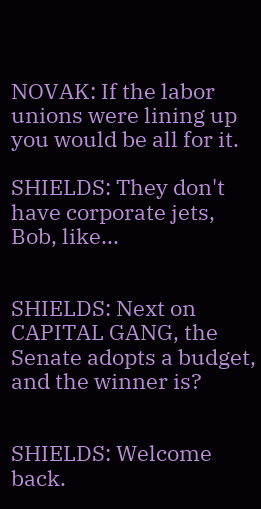NOVAK: If the labor unions were lining up you would be all for it.

SHIELDS: They don't have corporate jets, Bob, like...


SHIELDS: Next on CAPITAL GANG, the Senate adopts a budget, and the winner is?


SHIELDS: Welcome back.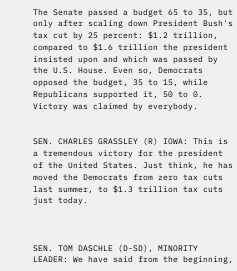The Senate passed a budget 65 to 35, but only after scaling down President Bush's tax cut by 25 percent: $1.2 trillion, compared to $1.6 trillion the president insisted upon and which was passed by the U.S. House. Even so, Democrats opposed the budget, 35 to 15, while Republicans supported it, 50 to 0. Victory was claimed by everybody.


SEN. CHARLES GRASSLEY (R) IOWA: This is a tremendous victory for the president of the United States. Just think, he has moved the Democrats from zero tax cuts last summer, to $1.3 trillion tax cuts just today.



SEN. TOM DASCHLE (D-SD), MINORITY LEADER: We have said from the beginning,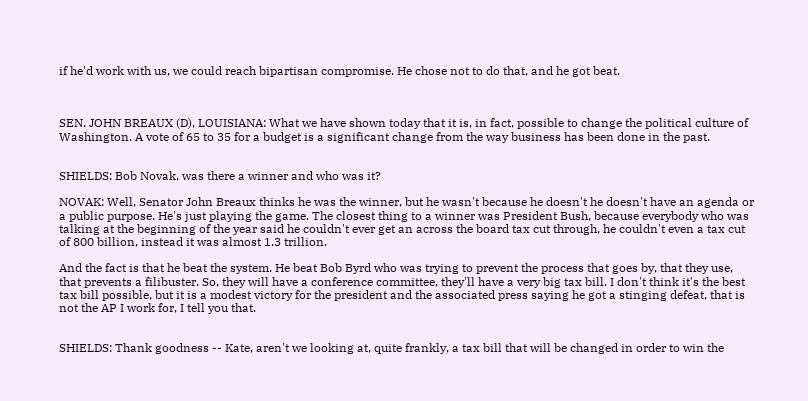if he'd work with us, we could reach bipartisan compromise. He chose not to do that, and he got beat.



SEN. JOHN BREAUX (D), LOUISIANA: What we have shown today that it is, in fact, possible to change the political culture of Washington. A vote of 65 to 35 for a budget is a significant change from the way business has been done in the past.


SHIELDS: Bob Novak, was there a winner and who was it?

NOVAK: Well, Senator John Breaux thinks he was the winner, but he wasn't because he doesn't he doesn't have an agenda or a public purpose. He's just playing the game. The closest thing to a winner was President Bush, because everybody who was talking at the beginning of the year said he couldn't ever get an across the board tax cut through, he couldn't even a tax cut of 800 billion, instead it was almost 1.3 trillion.

And the fact is that he beat the system. He beat Bob Byrd who was trying to prevent the process that goes by, that they use, that prevents a filibuster. So, they will have a conference committee, they'll have a very big tax bill. I don't think it's the best tax bill possible, but it is a modest victory for the president and the associated press saying he got a stinging defeat, that is not the AP I work for, I tell you that.


SHIELDS: Thank goodness -- Kate, aren't we looking at, quite frankly, a tax bill that will be changed in order to win the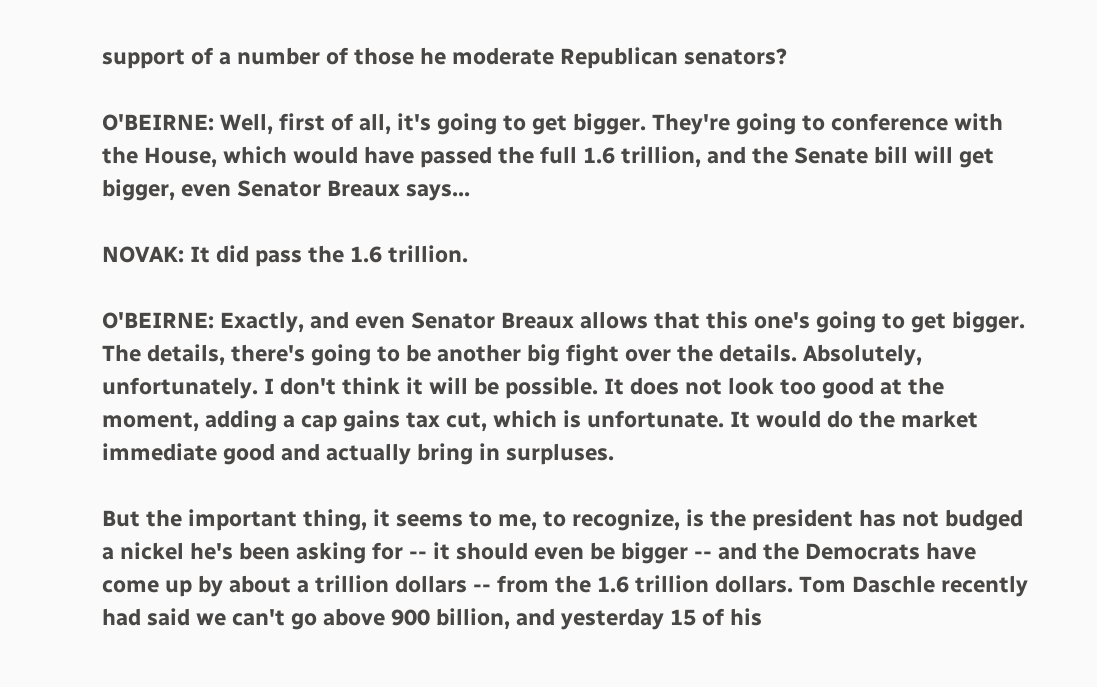support of a number of those he moderate Republican senators?

O'BEIRNE: Well, first of all, it's going to get bigger. They're going to conference with the House, which would have passed the full 1.6 trillion, and the Senate bill will get bigger, even Senator Breaux says...

NOVAK: It did pass the 1.6 trillion.

O'BEIRNE: Exactly, and even Senator Breaux allows that this one's going to get bigger. The details, there's going to be another big fight over the details. Absolutely, unfortunately. I don't think it will be possible. It does not look too good at the moment, adding a cap gains tax cut, which is unfortunate. It would do the market immediate good and actually bring in surpluses.

But the important thing, it seems to me, to recognize, is the president has not budged a nickel he's been asking for -- it should even be bigger -- and the Democrats have come up by about a trillion dollars -- from the 1.6 trillion dollars. Tom Daschle recently had said we can't go above 900 billion, and yesterday 15 of his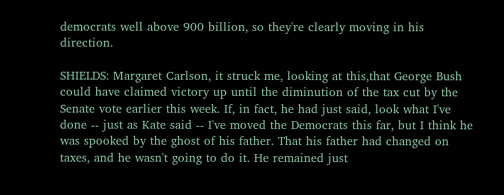democrats well above 900 billion, so they're clearly moving in his direction.

SHIELDS: Margaret Carlson, it struck me, looking at this,that George Bush could have claimed victory up until the diminution of the tax cut by the Senate vote earlier this week. If, in fact, he had just said, look what I've done -- just as Kate said -- I've moved the Democrats this far, but I think he was spooked by the ghost of his father. That his father had changed on taxes, and he wasn't going to do it. He remained just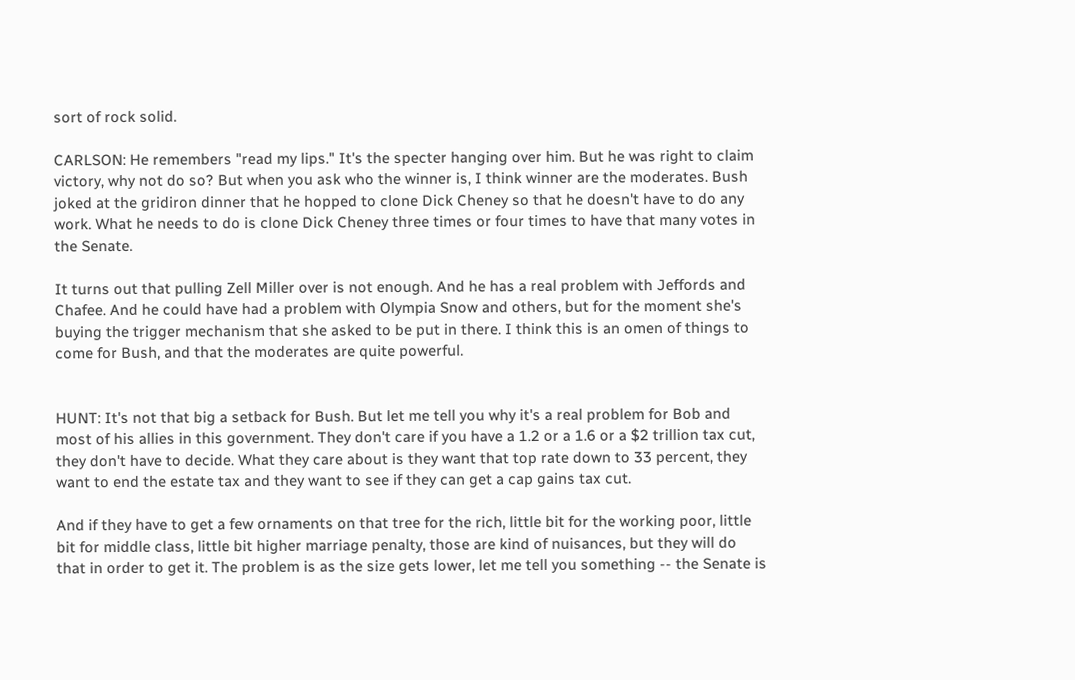sort of rock solid.

CARLSON: He remembers "read my lips." It's the specter hanging over him. But he was right to claim victory, why not do so? But when you ask who the winner is, I think winner are the moderates. Bush joked at the gridiron dinner that he hopped to clone Dick Cheney so that he doesn't have to do any work. What he needs to do is clone Dick Cheney three times or four times to have that many votes in the Senate.

It turns out that pulling Zell Miller over is not enough. And he has a real problem with Jeffords and Chafee. And he could have had a problem with Olympia Snow and others, but for the moment she's buying the trigger mechanism that she asked to be put in there. I think this is an omen of things to come for Bush, and that the moderates are quite powerful.


HUNT: It's not that big a setback for Bush. But let me tell you why it's a real problem for Bob and most of his allies in this government. They don't care if you have a 1.2 or a 1.6 or a $2 trillion tax cut, they don't have to decide. What they care about is they want that top rate down to 33 percent, they want to end the estate tax and they want to see if they can get a cap gains tax cut.

And if they have to get a few ornaments on that tree for the rich, little bit for the working poor, little bit for middle class, little bit higher marriage penalty, those are kind of nuisances, but they will do that in order to get it. The problem is as the size gets lower, let me tell you something -- the Senate is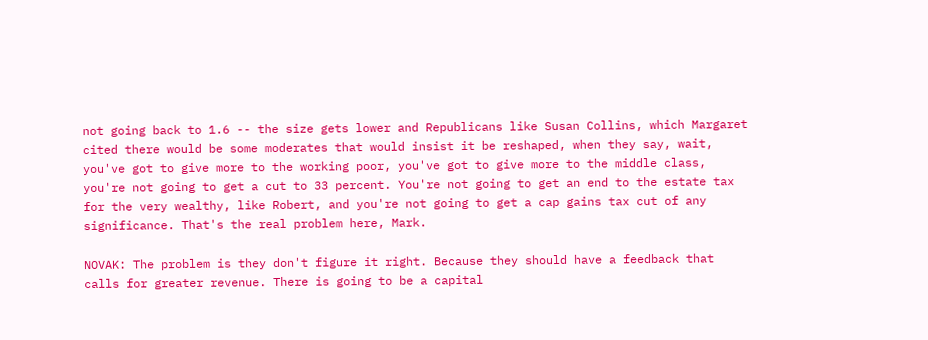not going back to 1.6 -- the size gets lower and Republicans like Susan Collins, which Margaret cited there would be some moderates that would insist it be reshaped, when they say, wait, you've got to give more to the working poor, you've got to give more to the middle class, you're not going to get a cut to 33 percent. You're not going to get an end to the estate tax for the very wealthy, like Robert, and you're not going to get a cap gains tax cut of any significance. That's the real problem here, Mark.

NOVAK: The problem is they don't figure it right. Because they should have a feedback that calls for greater revenue. There is going to be a capital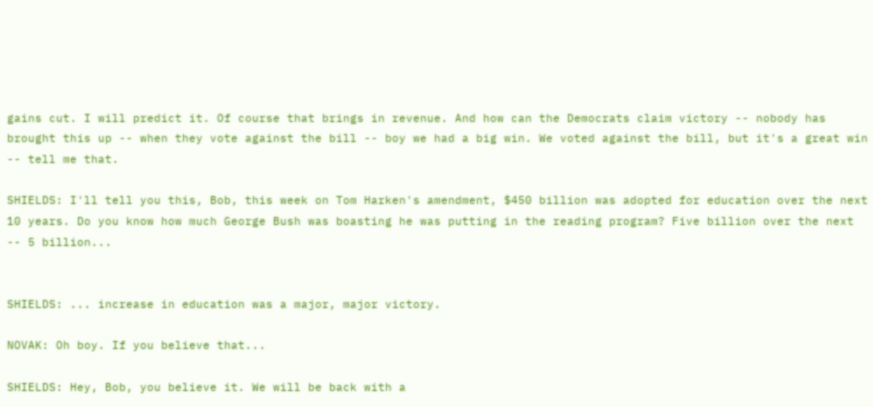gains cut. I will predict it. Of course that brings in revenue. And how can the Democrats claim victory -- nobody has brought this up -- when they vote against the bill -- boy we had a big win. We voted against the bill, but it's a great win -- tell me that.

SHIELDS: I'll tell you this, Bob, this week on Tom Harken's amendment, $450 billion was adopted for education over the next 10 years. Do you know how much George Bush was boasting he was putting in the reading program? Five billion over the next -- 5 billion...


SHIELDS: ... increase in education was a major, major victory.

NOVAK: Oh boy. If you believe that...

SHIELDS: Hey, Bob, you believe it. We will be back with a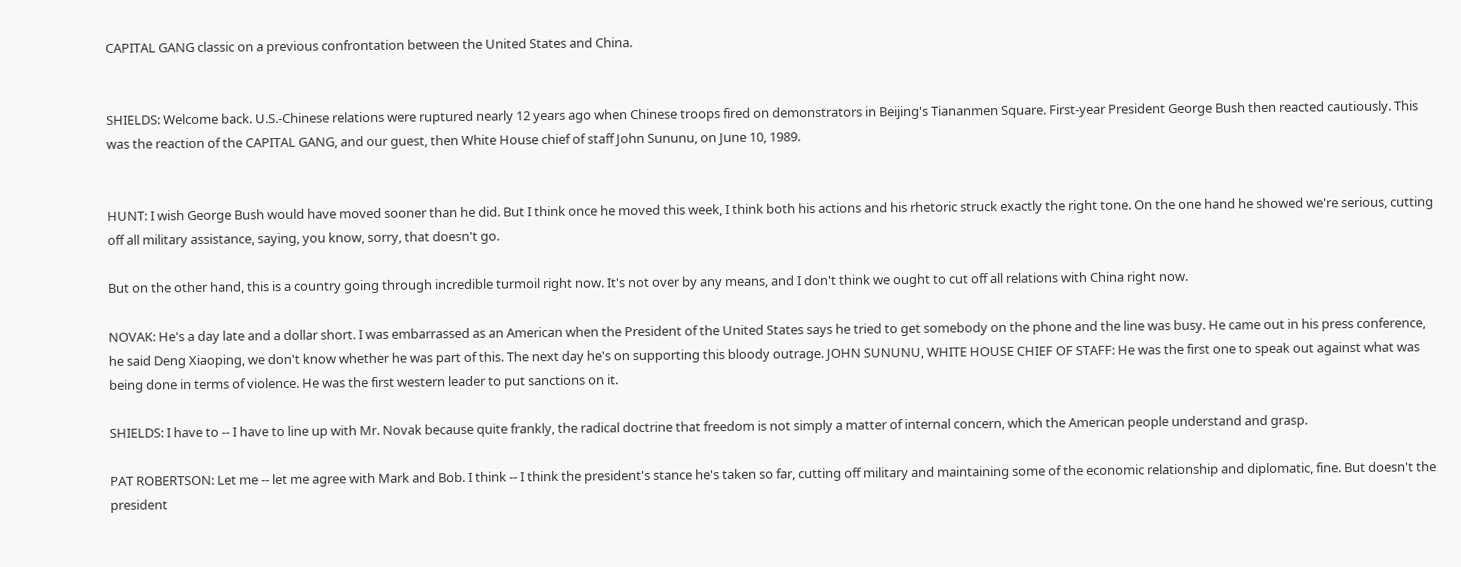CAPITAL GANG classic on a previous confrontation between the United States and China.


SHIELDS: Welcome back. U.S.-Chinese relations were ruptured nearly 12 years ago when Chinese troops fired on demonstrators in Beijing's Tiananmen Square. First-year President George Bush then reacted cautiously. This was the reaction of the CAPITAL GANG, and our guest, then White House chief of staff John Sununu, on June 10, 1989.


HUNT: I wish George Bush would have moved sooner than he did. But I think once he moved this week, I think both his actions and his rhetoric struck exactly the right tone. On the one hand he showed we're serious, cutting off all military assistance, saying, you know, sorry, that doesn't go.

But on the other hand, this is a country going through incredible turmoil right now. It's not over by any means, and I don't think we ought to cut off all relations with China right now.

NOVAK: He's a day late and a dollar short. I was embarrassed as an American when the President of the United States says he tried to get somebody on the phone and the line was busy. He came out in his press conference, he said Deng Xiaoping, we don't know whether he was part of this. The next day he's on supporting this bloody outrage. JOHN SUNUNU, WHITE HOUSE CHIEF OF STAFF: He was the first one to speak out against what was being done in terms of violence. He was the first western leader to put sanctions on it.

SHIELDS: I have to -- I have to line up with Mr. Novak because quite frankly, the radical doctrine that freedom is not simply a matter of internal concern, which the American people understand and grasp.

PAT ROBERTSON: Let me -- let me agree with Mark and Bob. I think -- I think the president's stance he's taken so far, cutting off military and maintaining some of the economic relationship and diplomatic, fine. But doesn't the president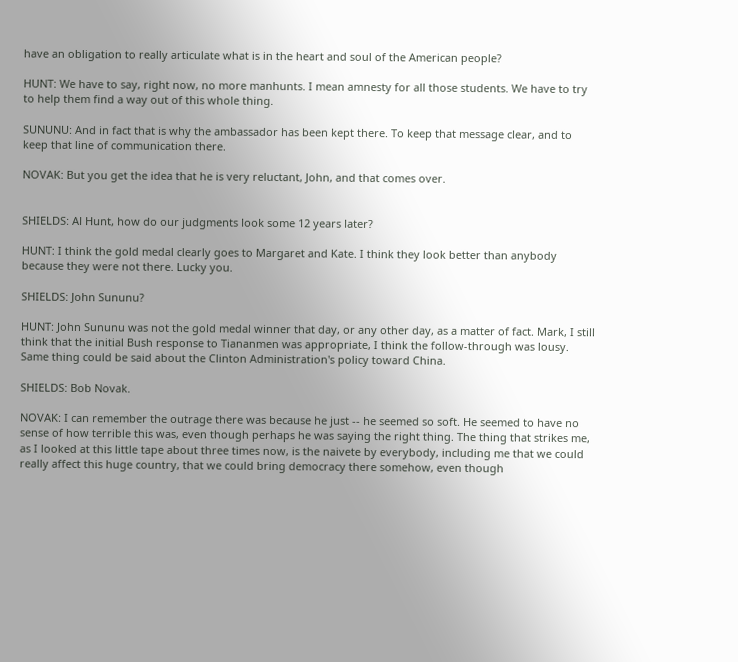have an obligation to really articulate what is in the heart and soul of the American people?

HUNT: We have to say, right now, no more manhunts. I mean amnesty for all those students. We have to try to help them find a way out of this whole thing.

SUNUNU: And in fact that is why the ambassador has been kept there. To keep that message clear, and to keep that line of communication there.

NOVAK: But you get the idea that he is very reluctant, John, and that comes over.


SHIELDS: Al Hunt, how do our judgments look some 12 years later?

HUNT: I think the gold medal clearly goes to Margaret and Kate. I think they look better than anybody because they were not there. Lucky you.

SHIELDS: John Sununu?

HUNT: John Sununu was not the gold medal winner that day, or any other day, as a matter of fact. Mark, I still think that the initial Bush response to Tiananmen was appropriate, I think the follow-through was lousy. Same thing could be said about the Clinton Administration's policy toward China.

SHIELDS: Bob Novak.

NOVAK: I can remember the outrage there was because he just -- he seemed so soft. He seemed to have no sense of how terrible this was, even though perhaps he was saying the right thing. The thing that strikes me, as I looked at this little tape about three times now, is the naivete by everybody, including me that we could really affect this huge country, that we could bring democracy there somehow, even though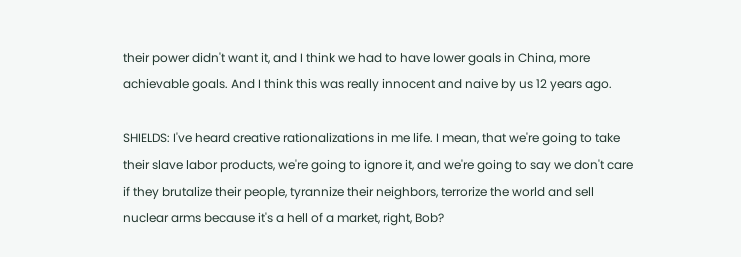their power didn't want it, and I think we had to have lower goals in China, more achievable goals. And I think this was really innocent and naive by us 12 years ago.

SHIELDS: I've heard creative rationalizations in me life. I mean, that we're going to take their slave labor products, we're going to ignore it, and we're going to say we don't care if they brutalize their people, tyrannize their neighbors, terrorize the world and sell nuclear arms because it's a hell of a market, right, Bob?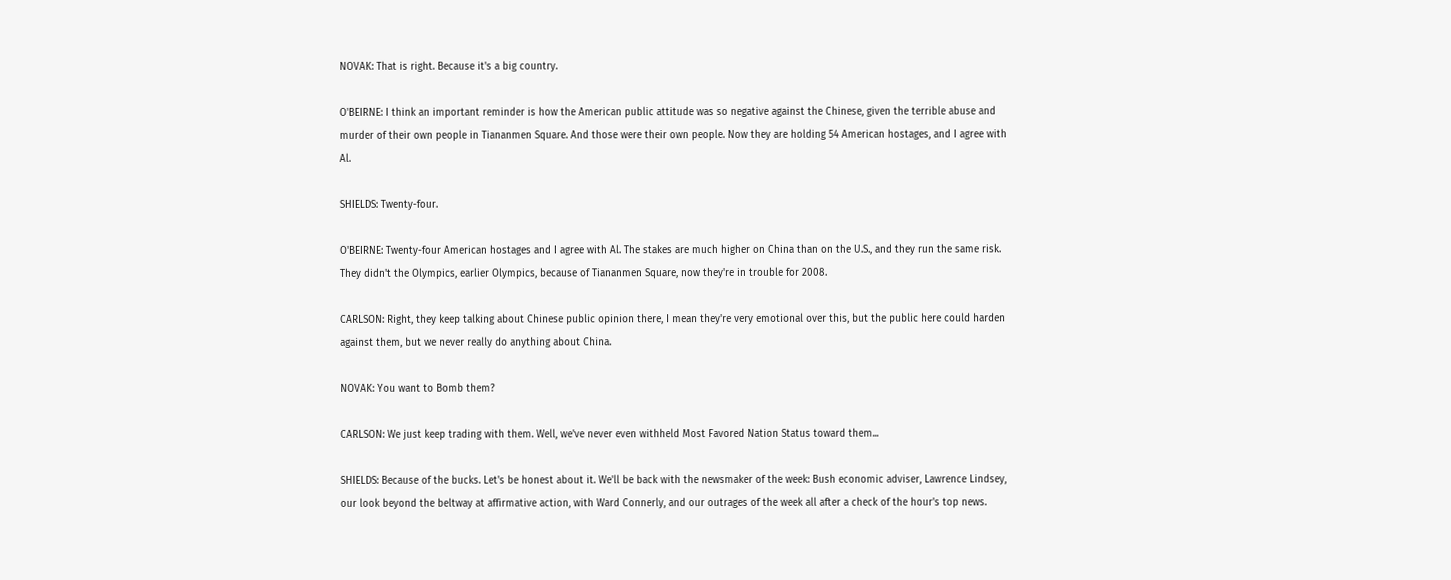NOVAK: That is right. Because it's a big country.

O'BEIRNE: I think an important reminder is how the American public attitude was so negative against the Chinese, given the terrible abuse and murder of their own people in Tiananmen Square. And those were their own people. Now they are holding 54 American hostages, and I agree with Al.

SHIELDS: Twenty-four.

O'BEIRNE: Twenty-four American hostages and I agree with Al. The stakes are much higher on China than on the U.S., and they run the same risk. They didn't the Olympics, earlier Olympics, because of Tiananmen Square, now they're in trouble for 2008.

CARLSON: Right, they keep talking about Chinese public opinion there, I mean they're very emotional over this, but the public here could harden against them, but we never really do anything about China.

NOVAK: You want to Bomb them?

CARLSON: We just keep trading with them. Well, we've never even withheld Most Favored Nation Status toward them...

SHIELDS: Because of the bucks. Let's be honest about it. We'll be back with the newsmaker of the week: Bush economic adviser, Lawrence Lindsey, our look beyond the beltway at affirmative action, with Ward Connerly, and our outrages of the week all after a check of the hour's top news.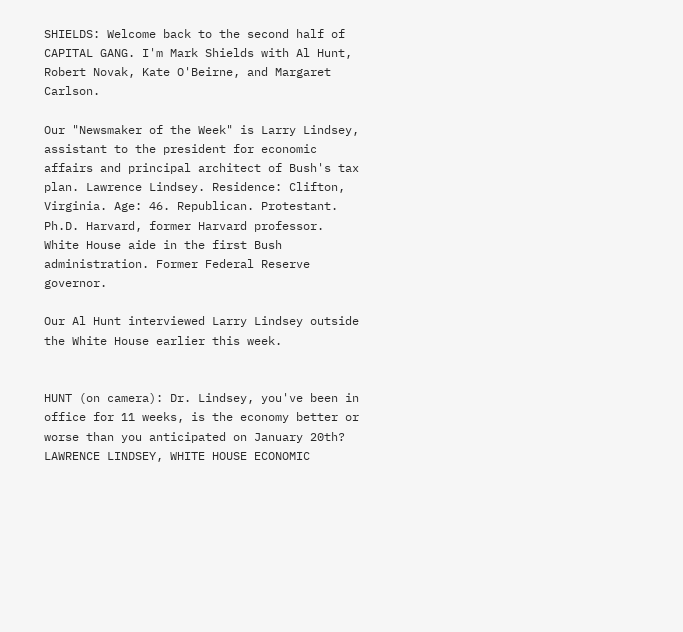SHIELDS: Welcome back to the second half of CAPITAL GANG. I'm Mark Shields with Al Hunt, Robert Novak, Kate O'Beirne, and Margaret Carlson.

Our "Newsmaker of the Week" is Larry Lindsey, assistant to the president for economic affairs and principal architect of Bush's tax plan. Lawrence Lindsey. Residence: Clifton, Virginia. Age: 46. Republican. Protestant. Ph.D. Harvard, former Harvard professor. White House aide in the first Bush administration. Former Federal Reserve governor.

Our Al Hunt interviewed Larry Lindsey outside the White House earlier this week.


HUNT (on camera): Dr. Lindsey, you've been in office for 11 weeks, is the economy better or worse than you anticipated on January 20th? LAWRENCE LINDSEY, WHITE HOUSE ECONOMIC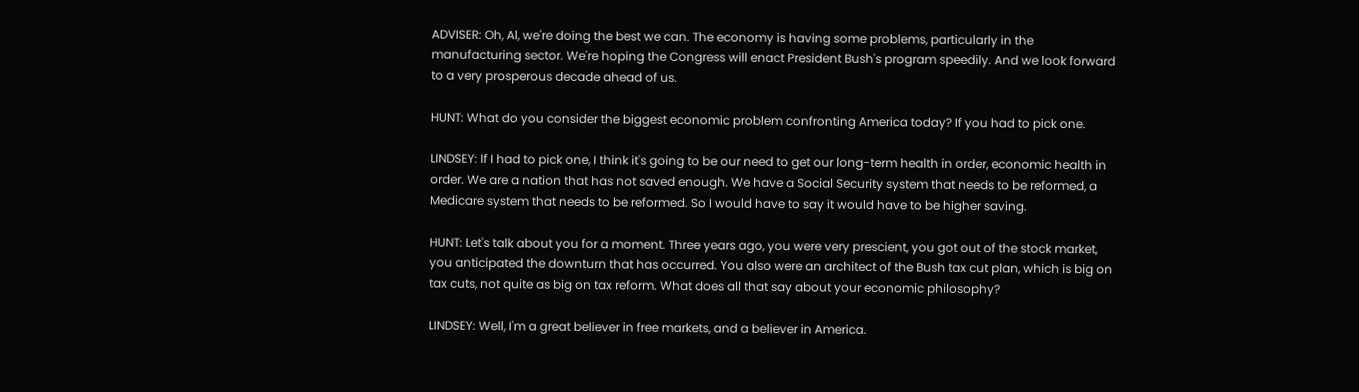ADVISER: Oh, Al, we're doing the best we can. The economy is having some problems, particularly in the manufacturing sector. We're hoping the Congress will enact President Bush's program speedily. And we look forward to a very prosperous decade ahead of us.

HUNT: What do you consider the biggest economic problem confronting America today? If you had to pick one.

LINDSEY: If I had to pick one, I think it's going to be our need to get our long-term health in order, economic health in order. We are a nation that has not saved enough. We have a Social Security system that needs to be reformed, a Medicare system that needs to be reformed. So I would have to say it would have to be higher saving.

HUNT: Let's talk about you for a moment. Three years ago, you were very prescient, you got out of the stock market, you anticipated the downturn that has occurred. You also were an architect of the Bush tax cut plan, which is big on tax cuts, not quite as big on tax reform. What does all that say about your economic philosophy?

LINDSEY: Well, I'm a great believer in free markets, and a believer in America.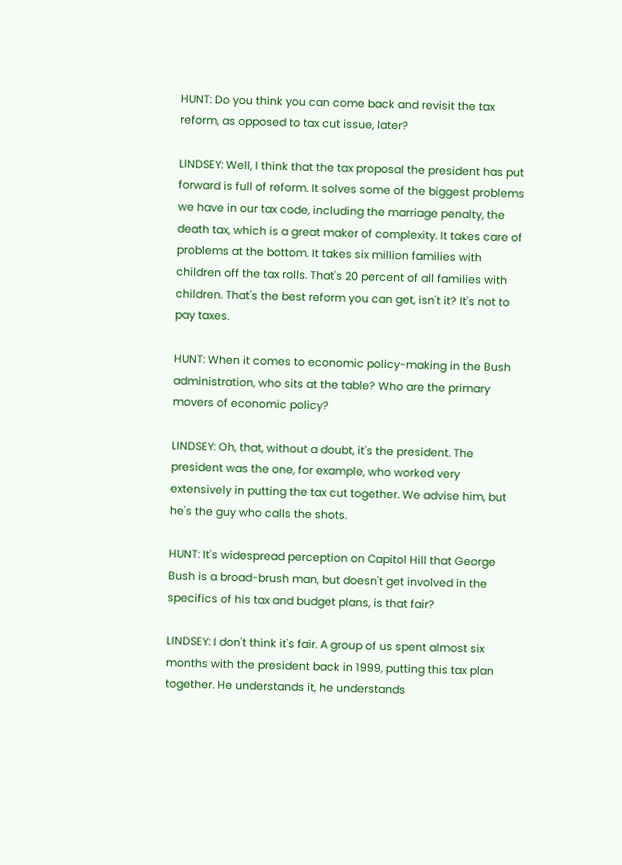HUNT: Do you think you can come back and revisit the tax reform, as opposed to tax cut issue, later?

LINDSEY: Well, I think that the tax proposal the president has put forward is full of reform. It solves some of the biggest problems we have in our tax code, including the marriage penalty, the death tax, which is a great maker of complexity. It takes care of problems at the bottom. It takes six million families with children off the tax rolls. That's 20 percent of all families with children. That's the best reform you can get, isn't it? It's not to pay taxes.

HUNT: When it comes to economic policy-making in the Bush administration, who sits at the table? Who are the primary movers of economic policy?

LINDSEY: Oh, that, without a doubt, it's the president. The president was the one, for example, who worked very extensively in putting the tax cut together. We advise him, but he's the guy who calls the shots.

HUNT: It's widespread perception on Capitol Hill that George Bush is a broad-brush man, but doesn't get involved in the specifics of his tax and budget plans, is that fair?

LINDSEY: I don't think it's fair. A group of us spent almost six months with the president back in 1999, putting this tax plan together. He understands it, he understands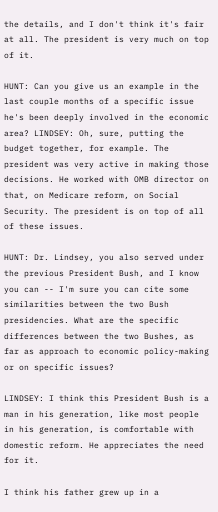the details, and I don't think it's fair at all. The president is very much on top of it.

HUNT: Can you give us an example in the last couple months of a specific issue he's been deeply involved in the economic area? LINDSEY: Oh, sure, putting the budget together, for example. The president was very active in making those decisions. He worked with OMB director on that, on Medicare reform, on Social Security. The president is on top of all of these issues.

HUNT: Dr. Lindsey, you also served under the previous President Bush, and I know you can -- I'm sure you can cite some similarities between the two Bush presidencies. What are the specific differences between the two Bushes, as far as approach to economic policy-making or on specific issues?

LINDSEY: I think this President Bush is a man in his generation, like most people in his generation, is comfortable with domestic reform. He appreciates the need for it.

I think his father grew up in a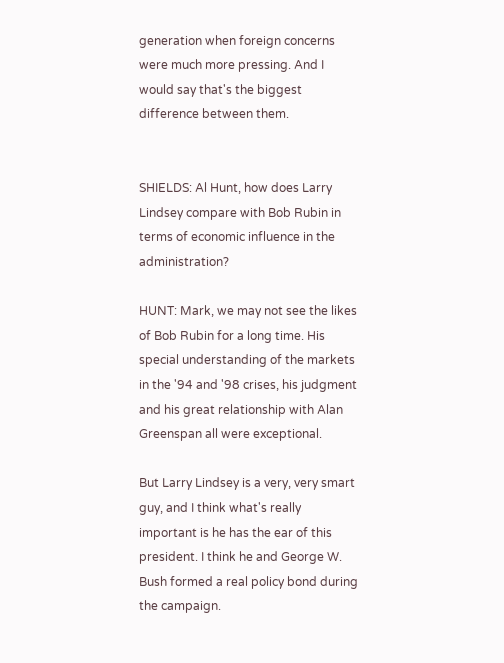generation when foreign concerns were much more pressing. And I would say that's the biggest difference between them.


SHIELDS: Al Hunt, how does Larry Lindsey compare with Bob Rubin in terms of economic influence in the administration?

HUNT: Mark, we may not see the likes of Bob Rubin for a long time. His special understanding of the markets in the '94 and '98 crises, his judgment and his great relationship with Alan Greenspan all were exceptional.

But Larry Lindsey is a very, very smart guy, and I think what's really important is he has the ear of this president. I think he and George W. Bush formed a real policy bond during the campaign.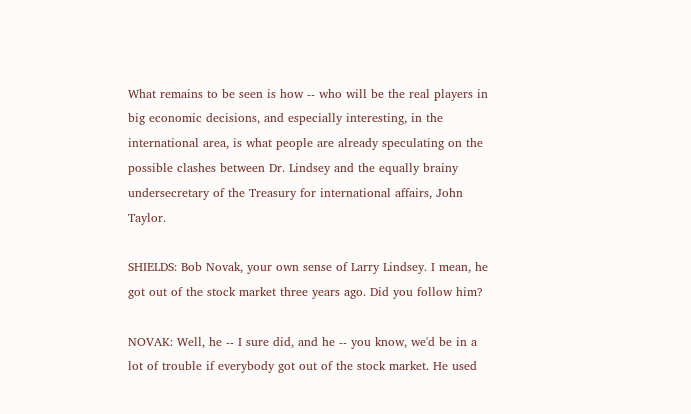What remains to be seen is how -- who will be the real players in big economic decisions, and especially interesting, in the international area, is what people are already speculating on the possible clashes between Dr. Lindsey and the equally brainy undersecretary of the Treasury for international affairs, John Taylor.

SHIELDS: Bob Novak, your own sense of Larry Lindsey. I mean, he got out of the stock market three years ago. Did you follow him?

NOVAK: Well, he -- I sure did, and he -- you know, we'd be in a lot of trouble if everybody got out of the stock market. He used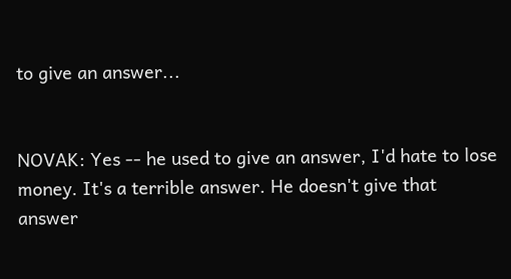to give an answer...


NOVAK: Yes -- he used to give an answer, I'd hate to lose money. It's a terrible answer. He doesn't give that answer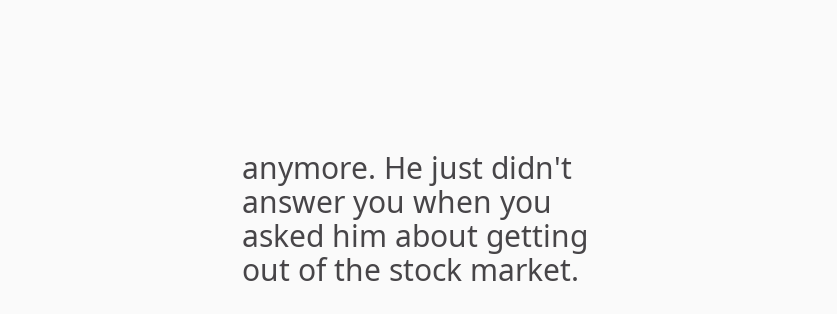anymore. He just didn't answer you when you asked him about getting out of the stock market.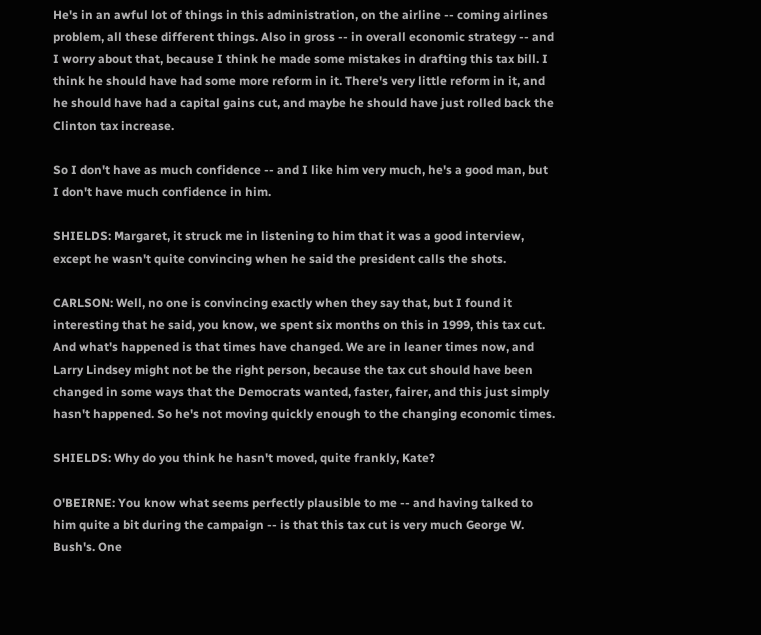He's in an awful lot of things in this administration, on the airline -- coming airlines problem, all these different things. Also in gross -- in overall economic strategy -- and I worry about that, because I think he made some mistakes in drafting this tax bill. I think he should have had some more reform in it. There's very little reform in it, and he should have had a capital gains cut, and maybe he should have just rolled back the Clinton tax increase.

So I don't have as much confidence -- and I like him very much, he's a good man, but I don't have much confidence in him.

SHIELDS: Margaret, it struck me in listening to him that it was a good interview, except he wasn't quite convincing when he said the president calls the shots.

CARLSON: Well, no one is convincing exactly when they say that, but I found it interesting that he said, you know, we spent six months on this in 1999, this tax cut. And what's happened is that times have changed. We are in leaner times now, and Larry Lindsey might not be the right person, because the tax cut should have been changed in some ways that the Democrats wanted, faster, fairer, and this just simply hasn't happened. So he's not moving quickly enough to the changing economic times.

SHIELDS: Why do you think he hasn't moved, quite frankly, Kate?

O'BEIRNE: You know what seems perfectly plausible to me -- and having talked to him quite a bit during the campaign -- is that this tax cut is very much George W. Bush's. One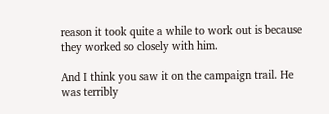reason it took quite a while to work out is because they worked so closely with him.

And I think you saw it on the campaign trail. He was terribly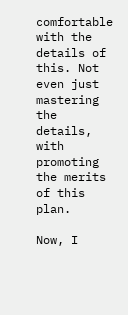comfortable with the details of this. Not even just mastering the details, with promoting the merits of this plan.

Now, I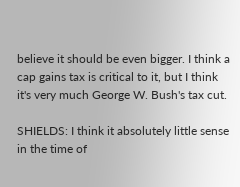believe it should be even bigger. I think a cap gains tax is critical to it, but I think it's very much George W. Bush's tax cut.

SHIELDS: I think it absolutely little sense in the time of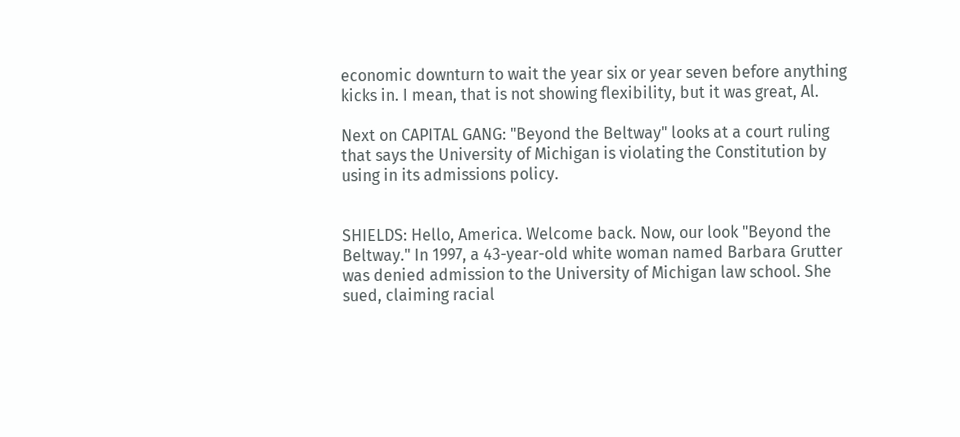economic downturn to wait the year six or year seven before anything kicks in. I mean, that is not showing flexibility, but it was great, Al.

Next on CAPITAL GANG: "Beyond the Beltway" looks at a court ruling that says the University of Michigan is violating the Constitution by using in its admissions policy.


SHIELDS: Hello, America. Welcome back. Now, our look "Beyond the Beltway." In 1997, a 43-year-old white woman named Barbara Grutter was denied admission to the University of Michigan law school. She sued, claiming racial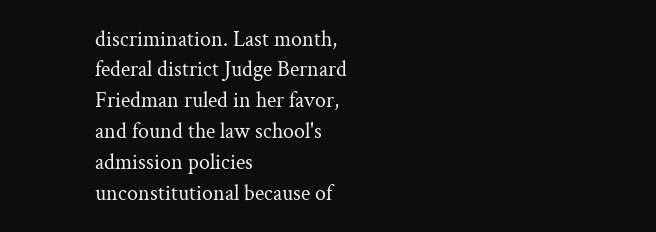discrimination. Last month, federal district Judge Bernard Friedman ruled in her favor, and found the law school's admission policies unconstitutional because of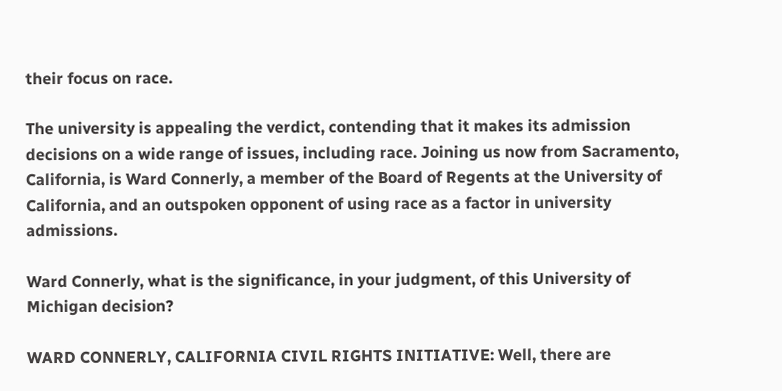their focus on race.

The university is appealing the verdict, contending that it makes its admission decisions on a wide range of issues, including race. Joining us now from Sacramento, California, is Ward Connerly, a member of the Board of Regents at the University of California, and an outspoken opponent of using race as a factor in university admissions.

Ward Connerly, what is the significance, in your judgment, of this University of Michigan decision?

WARD CONNERLY, CALIFORNIA CIVIL RIGHTS INITIATIVE: Well, there are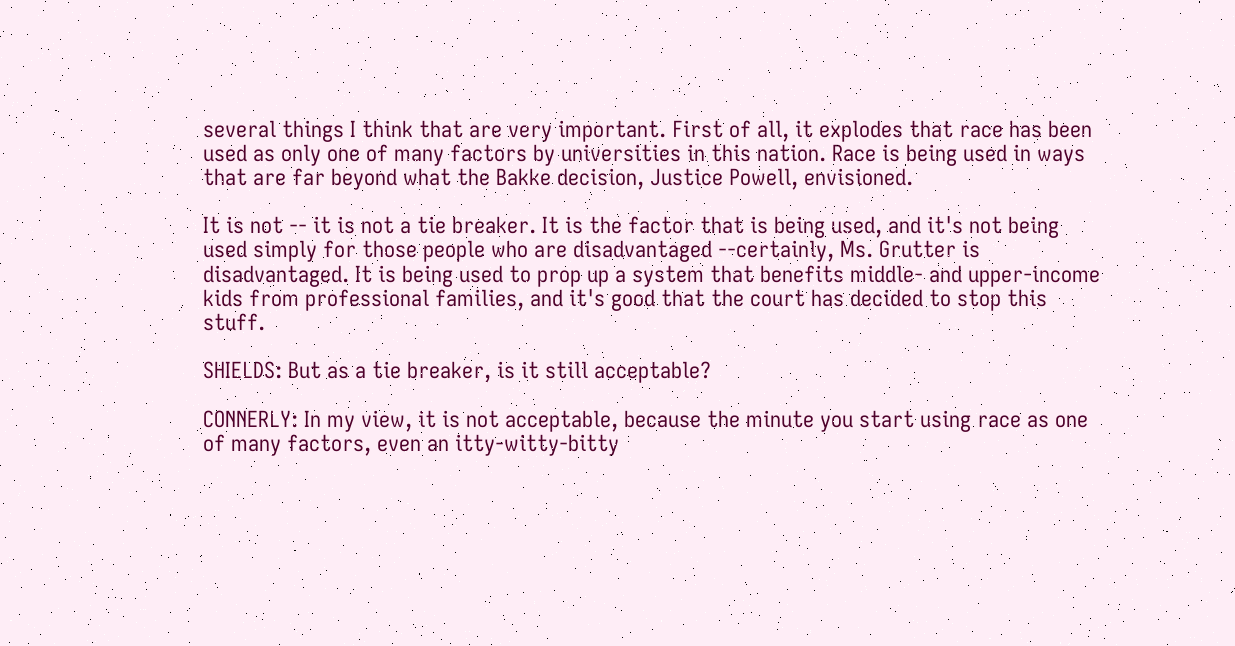several things I think that are very important. First of all, it explodes that race has been used as only one of many factors by universities in this nation. Race is being used in ways that are far beyond what the Bakke decision, Justice Powell, envisioned.

It is not -- it is not a tie breaker. It is the factor that is being used, and it's not being used simply for those people who are disadvantaged --certainly, Ms. Grutter is disadvantaged. It is being used to prop up a system that benefits middle- and upper-income kids from professional families, and it's good that the court has decided to stop this stuff.

SHIELDS: But as a tie breaker, is it still acceptable?

CONNERLY: In my view, it is not acceptable, because the minute you start using race as one of many factors, even an itty-witty-bitty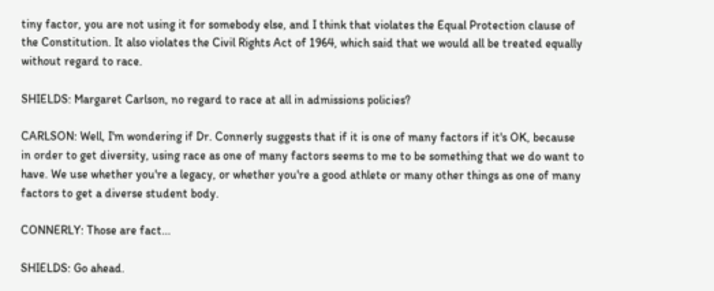tiny factor, you are not using it for somebody else, and I think that violates the Equal Protection clause of the Constitution. It also violates the Civil Rights Act of 1964, which said that we would all be treated equally without regard to race.

SHIELDS: Margaret Carlson, no regard to race at all in admissions policies?

CARLSON: Well, I'm wondering if Dr. Connerly suggests that if it is one of many factors if it's OK, because in order to get diversity, using race as one of many factors seems to me to be something that we do want to have. We use whether you're a legacy, or whether you're a good athlete or many other things as one of many factors to get a diverse student body.

CONNERLY: Those are fact...

SHIELDS: Go ahead.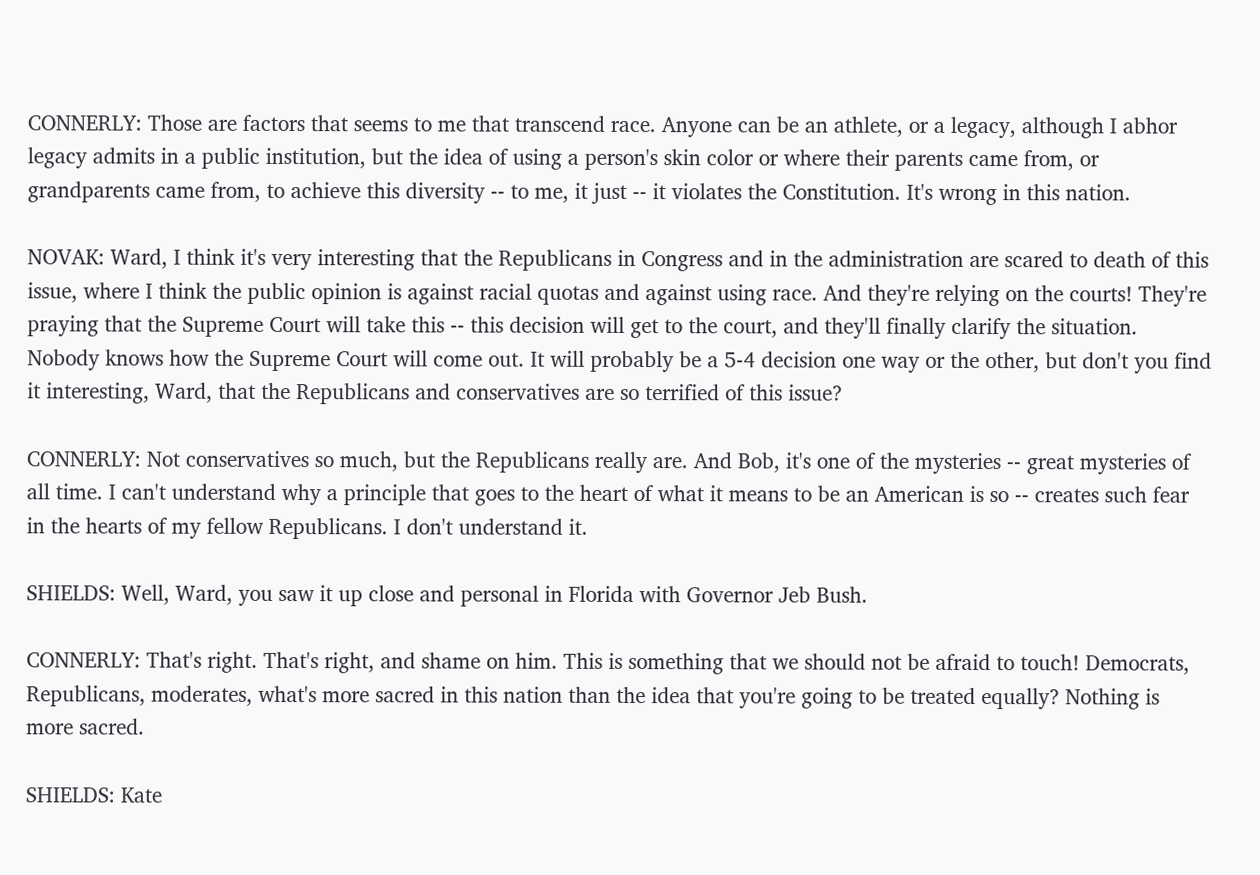CONNERLY: Those are factors that seems to me that transcend race. Anyone can be an athlete, or a legacy, although I abhor legacy admits in a public institution, but the idea of using a person's skin color or where their parents came from, or grandparents came from, to achieve this diversity -- to me, it just -- it violates the Constitution. It's wrong in this nation.

NOVAK: Ward, I think it's very interesting that the Republicans in Congress and in the administration are scared to death of this issue, where I think the public opinion is against racial quotas and against using race. And they're relying on the courts! They're praying that the Supreme Court will take this -- this decision will get to the court, and they'll finally clarify the situation. Nobody knows how the Supreme Court will come out. It will probably be a 5-4 decision one way or the other, but don't you find it interesting, Ward, that the Republicans and conservatives are so terrified of this issue?

CONNERLY: Not conservatives so much, but the Republicans really are. And Bob, it's one of the mysteries -- great mysteries of all time. I can't understand why a principle that goes to the heart of what it means to be an American is so -- creates such fear in the hearts of my fellow Republicans. I don't understand it.

SHIELDS: Well, Ward, you saw it up close and personal in Florida with Governor Jeb Bush.

CONNERLY: That's right. That's right, and shame on him. This is something that we should not be afraid to touch! Democrats, Republicans, moderates, what's more sacred in this nation than the idea that you're going to be treated equally? Nothing is more sacred.

SHIELDS: Kate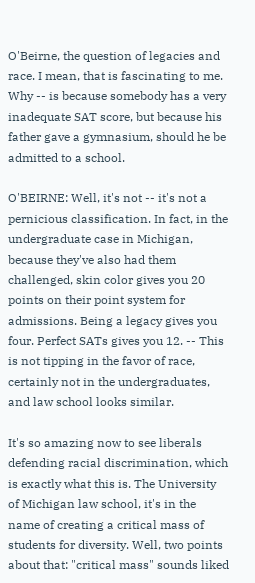O'Beirne, the question of legacies and race. I mean, that is fascinating to me. Why -- is because somebody has a very inadequate SAT score, but because his father gave a gymnasium, should he be admitted to a school.

O'BEIRNE: Well, it's not -- it's not a pernicious classification. In fact, in the undergraduate case in Michigan, because they've also had them challenged, skin color gives you 20 points on their point system for admissions. Being a legacy gives you four. Perfect SATs gives you 12. -- This is not tipping in the favor of race, certainly not in the undergraduates, and law school looks similar.

It's so amazing now to see liberals defending racial discrimination, which is exactly what this is. The University of Michigan law school, it's in the name of creating a critical mass of students for diversity. Well, two points about that: "critical mass" sounds liked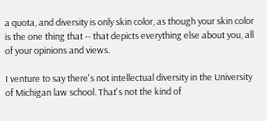a quota, and diversity is only skin color, as though your skin color is the one thing that -- that depicts everything else about you, all of your opinions and views.

I venture to say there's not intellectual diversity in the University of Michigan law school. That's not the kind of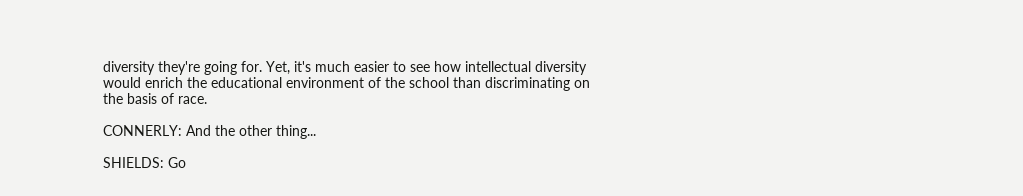diversity they're going for. Yet, it's much easier to see how intellectual diversity would enrich the educational environment of the school than discriminating on the basis of race.

CONNERLY: And the other thing...

SHIELDS: Go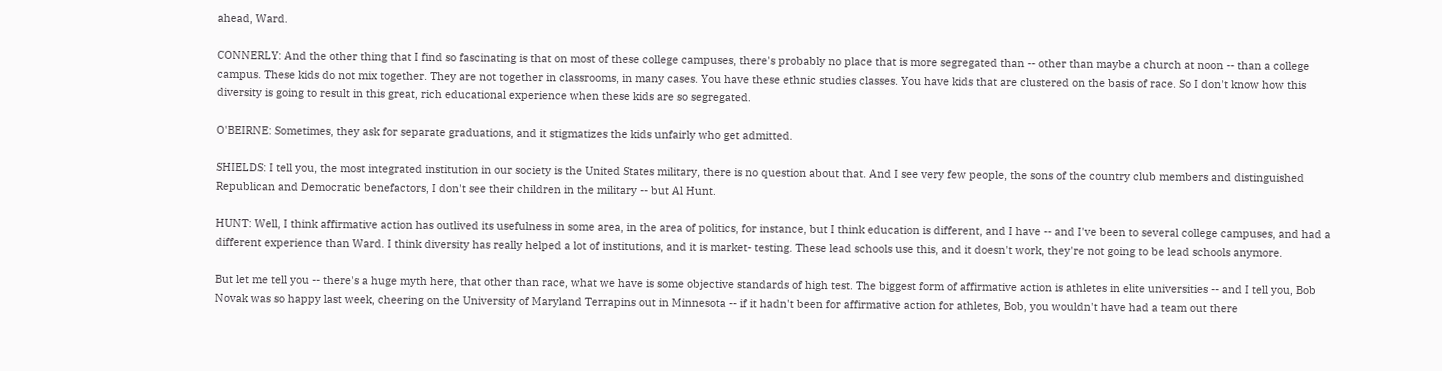ahead, Ward.

CONNERLY: And the other thing that I find so fascinating is that on most of these college campuses, there's probably no place that is more segregated than -- other than maybe a church at noon -- than a college campus. These kids do not mix together. They are not together in classrooms, in many cases. You have these ethnic studies classes. You have kids that are clustered on the basis of race. So I don't know how this diversity is going to result in this great, rich educational experience when these kids are so segregated.

O'BEIRNE: Sometimes, they ask for separate graduations, and it stigmatizes the kids unfairly who get admitted.

SHIELDS: I tell you, the most integrated institution in our society is the United States military, there is no question about that. And I see very few people, the sons of the country club members and distinguished Republican and Democratic benefactors, I don't see their children in the military -- but Al Hunt.

HUNT: Well, I think affirmative action has outlived its usefulness in some area, in the area of politics, for instance, but I think education is different, and I have -- and I've been to several college campuses, and had a different experience than Ward. I think diversity has really helped a lot of institutions, and it is market- testing. These lead schools use this, and it doesn't work, they're not going to be lead schools anymore.

But let me tell you -- there's a huge myth here, that other than race, what we have is some objective standards of high test. The biggest form of affirmative action is athletes in elite universities -- and I tell you, Bob Novak was so happy last week, cheering on the University of Maryland Terrapins out in Minnesota -- if it hadn't been for affirmative action for athletes, Bob, you wouldn't have had a team out there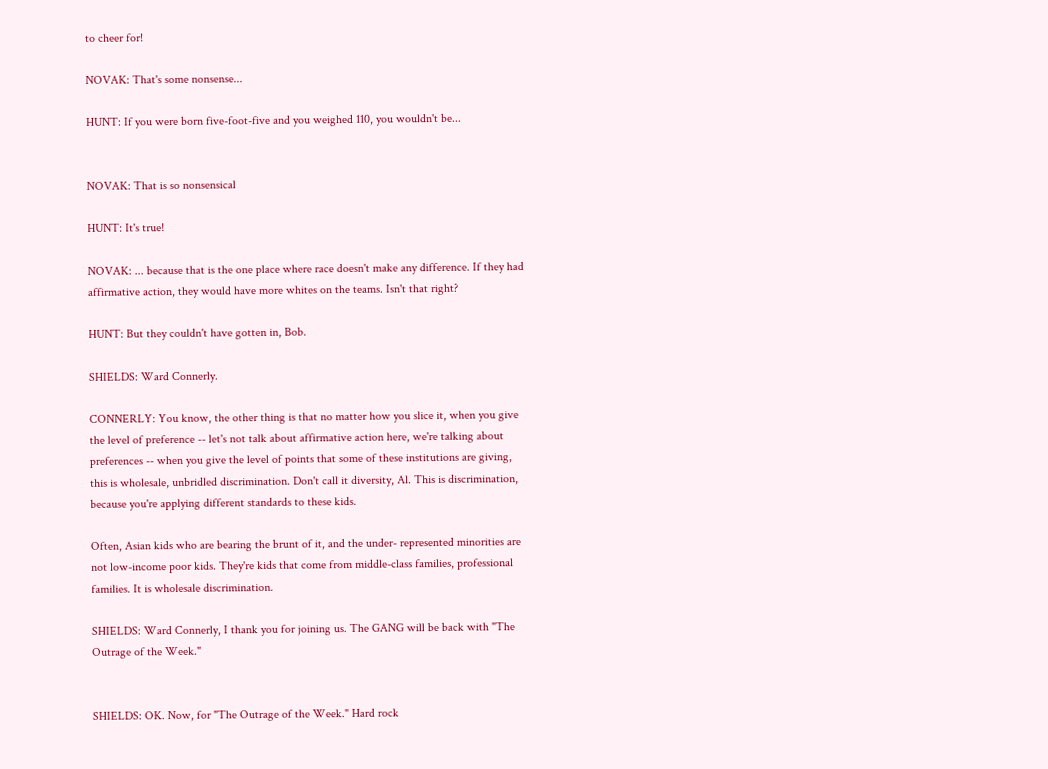to cheer for!

NOVAK: That's some nonsense...

HUNT: If you were born five-foot-five and you weighed 110, you wouldn't be...


NOVAK: That is so nonsensical

HUNT: It's true!

NOVAK: ... because that is the one place where race doesn't make any difference. If they had affirmative action, they would have more whites on the teams. Isn't that right?

HUNT: But they couldn't have gotten in, Bob.

SHIELDS: Ward Connerly.

CONNERLY: You know, the other thing is that no matter how you slice it, when you give the level of preference -- let's not talk about affirmative action here, we're talking about preferences -- when you give the level of points that some of these institutions are giving, this is wholesale, unbridled discrimination. Don't call it diversity, Al. This is discrimination, because you're applying different standards to these kids.

Often, Asian kids who are bearing the brunt of it, and the under- represented minorities are not low-income poor kids. They're kids that come from middle-class families, professional families. It is wholesale discrimination.

SHIELDS: Ward Connerly, I thank you for joining us. The GANG will be back with "The Outrage of the Week."


SHIELDS: OK. Now, for "The Outrage of the Week." Hard rock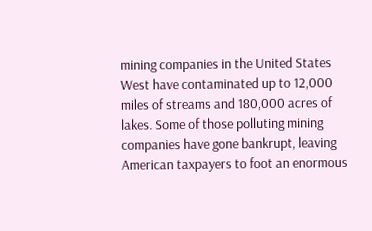mining companies in the United States West have contaminated up to 12,000 miles of streams and 180,000 acres of lakes. Some of those polluting mining companies have gone bankrupt, leaving American taxpayers to foot an enormous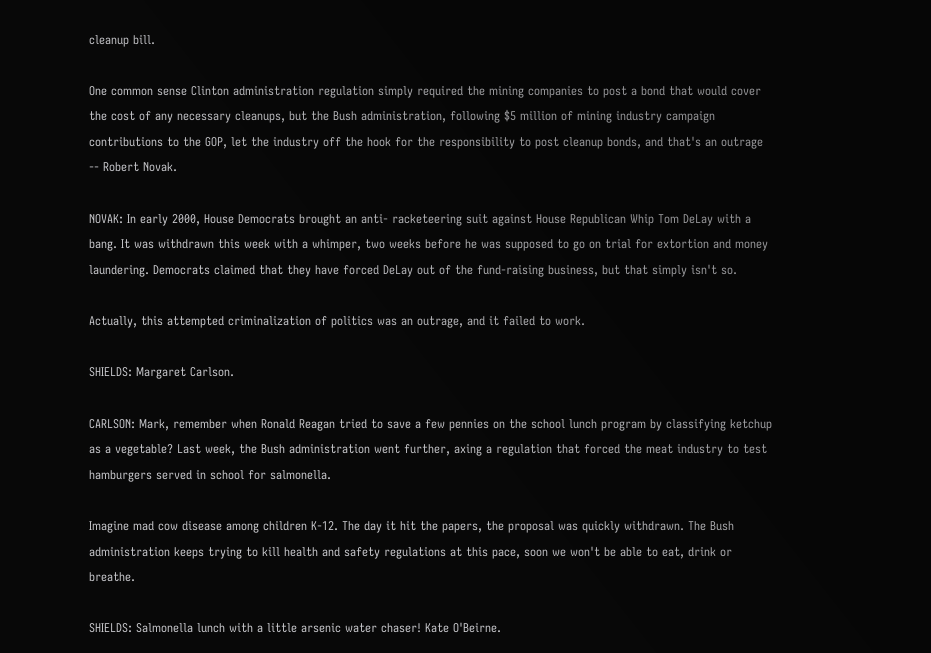cleanup bill.

One common sense Clinton administration regulation simply required the mining companies to post a bond that would cover the cost of any necessary cleanups, but the Bush administration, following $5 million of mining industry campaign contributions to the GOP, let the industry off the hook for the responsibility to post cleanup bonds, and that's an outrage -- Robert Novak.

NOVAK: In early 2000, House Democrats brought an anti- racketeering suit against House Republican Whip Tom DeLay with a bang. It was withdrawn this week with a whimper, two weeks before he was supposed to go on trial for extortion and money laundering. Democrats claimed that they have forced DeLay out of the fund-raising business, but that simply isn't so.

Actually, this attempted criminalization of politics was an outrage, and it failed to work.

SHIELDS: Margaret Carlson.

CARLSON: Mark, remember when Ronald Reagan tried to save a few pennies on the school lunch program by classifying ketchup as a vegetable? Last week, the Bush administration went further, axing a regulation that forced the meat industry to test hamburgers served in school for salmonella.

Imagine mad cow disease among children K-12. The day it hit the papers, the proposal was quickly withdrawn. The Bush administration keeps trying to kill health and safety regulations at this pace, soon we won't be able to eat, drink or breathe.

SHIELDS: Salmonella lunch with a little arsenic water chaser! Kate O'Beirne.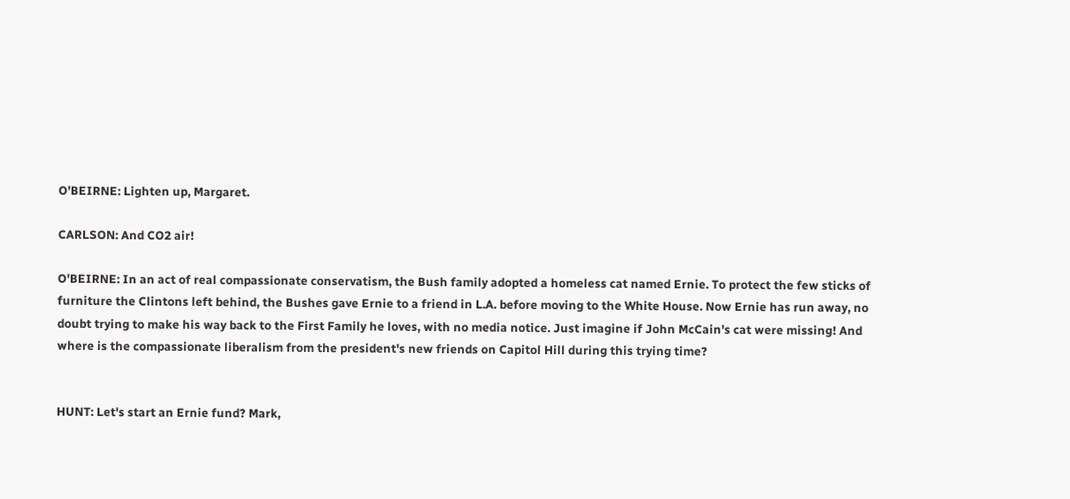O'BEIRNE: Lighten up, Margaret.

CARLSON: And CO2 air!

O'BEIRNE: In an act of real compassionate conservatism, the Bush family adopted a homeless cat named Ernie. To protect the few sticks of furniture the Clintons left behind, the Bushes gave Ernie to a friend in L.A. before moving to the White House. Now Ernie has run away, no doubt trying to make his way back to the First Family he loves, with no media notice. Just imagine if John McCain's cat were missing! And where is the compassionate liberalism from the president's new friends on Capitol Hill during this trying time?


HUNT: Let's start an Ernie fund? Mark,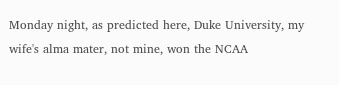Monday night, as predicted here, Duke University, my wife's alma mater, not mine, won the NCAA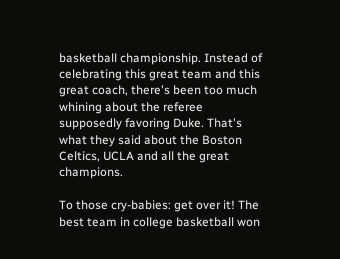basketball championship. Instead of celebrating this great team and this great coach, there's been too much whining about the referee supposedly favoring Duke. That's what they said about the Boston Celtics, UCLA and all the great champions.

To those cry-babies: get over it! The best team in college basketball won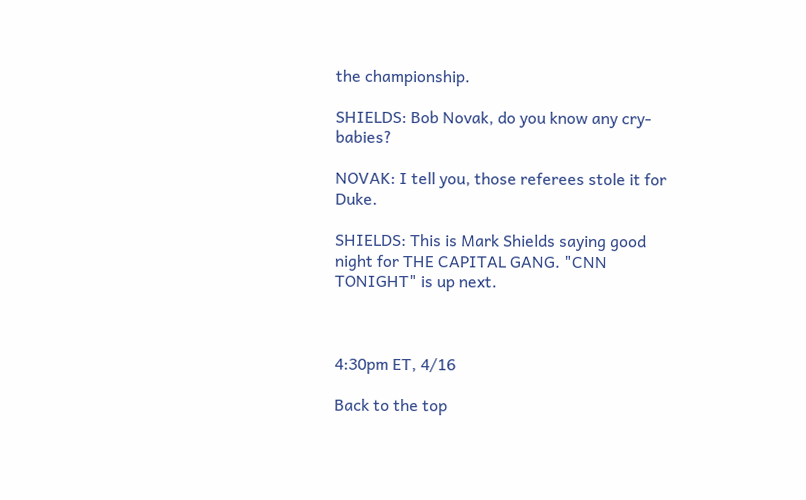the championship.

SHIELDS: Bob Novak, do you know any cry-babies?

NOVAK: I tell you, those referees stole it for Duke.

SHIELDS: This is Mark Shields saying good night for THE CAPITAL GANG. "CNN TONIGHT" is up next.



4:30pm ET, 4/16

Back to the top